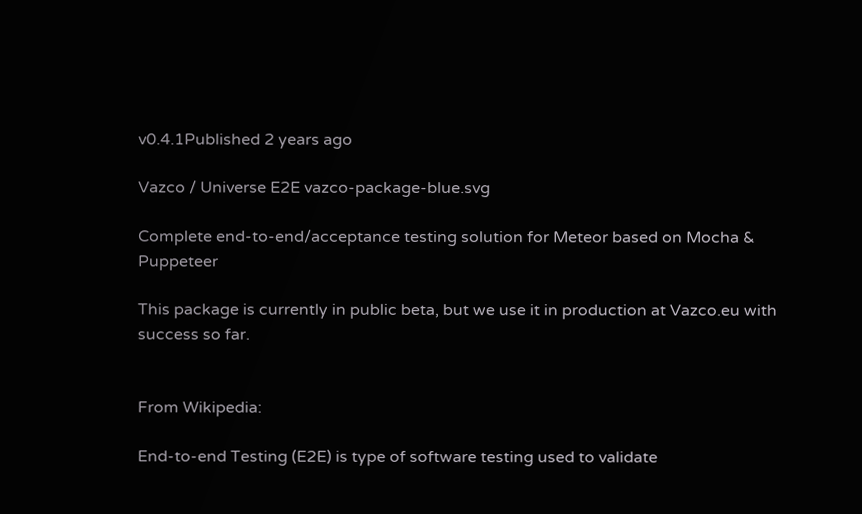v0.4.1Published 2 years ago

Vazco / Universe E2E vazco-package-blue.svg

Complete end-to-end/acceptance testing solution for Meteor based on Mocha & Puppeteer

This package is currently in public beta, but we use it in production at Vazco.eu with success so far.


From Wikipedia:

End-to-end Testing (E2E) is type of software testing used to validate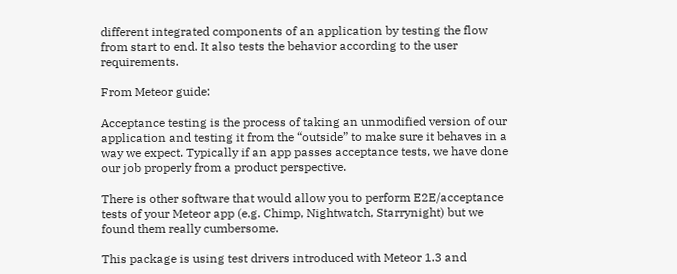different integrated components of an application by testing the flow from start to end. It also tests the behavior according to the user requirements.

From Meteor guide:

Acceptance testing is the process of taking an unmodified version of our application and testing it from the “outside” to make sure it behaves in a way we expect. Typically if an app passes acceptance tests, we have done our job properly from a product perspective.

There is other software that would allow you to perform E2E/acceptance tests of your Meteor app (e.g. Chimp, Nightwatch, Starrynight) but we found them really cumbersome.

This package is using test drivers introduced with Meteor 1.3 and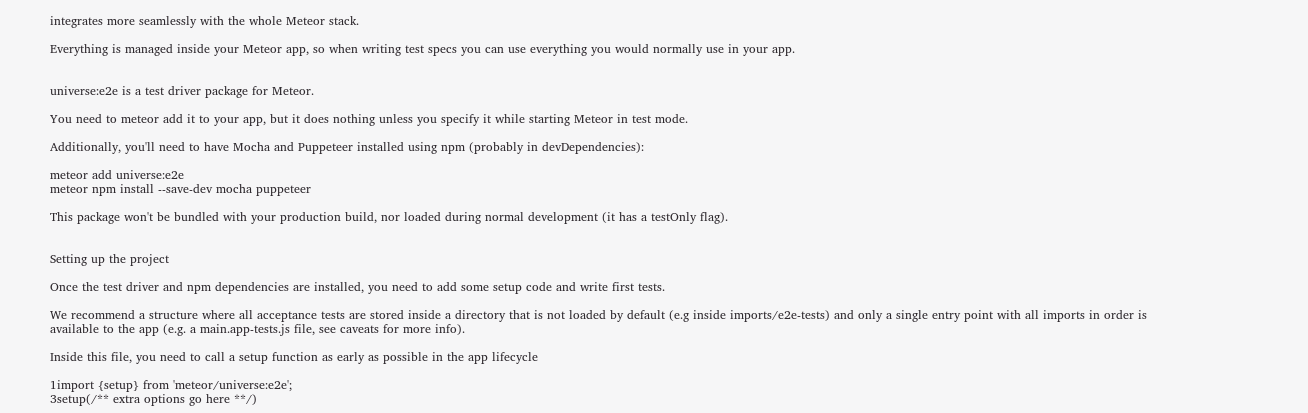integrates more seamlessly with the whole Meteor stack.

Everything is managed inside your Meteor app, so when writing test specs you can use everything you would normally use in your app.


universe:e2e is a test driver package for Meteor.

You need to meteor add it to your app, but it does nothing unless you specify it while starting Meteor in test mode.

Additionally, you'll need to have Mocha and Puppeteer installed using npm (probably in devDependencies):

meteor add universe:e2e
meteor npm install --save-dev mocha puppeteer

This package won't be bundled with your production build, nor loaded during normal development (it has a testOnly flag).


Setting up the project

Once the test driver and npm dependencies are installed, you need to add some setup code and write first tests.

We recommend a structure where all acceptance tests are stored inside a directory that is not loaded by default (e.g inside imports/e2e-tests) and only a single entry point with all imports in order is available to the app (e.g. a main.app-tests.js file, see caveats for more info).

Inside this file, you need to call a setup function as early as possible in the app lifecycle

1import {setup} from 'meteor/universe:e2e';
3setup(/** extra options go here **/)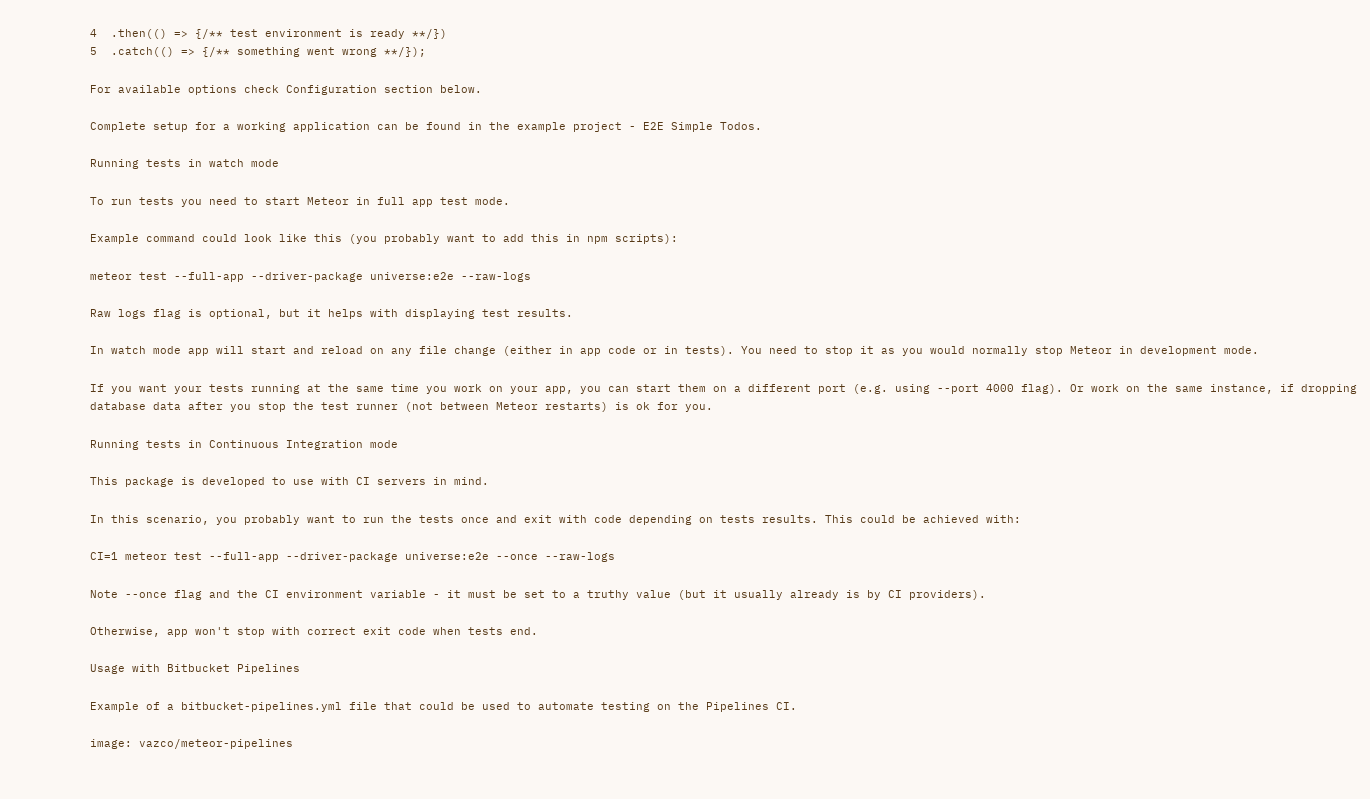4  .then(() => {/** test environment is ready **/})
5  .catch(() => {/** something went wrong **/});

For available options check Configuration section below.

Complete setup for a working application can be found in the example project - E2E Simple Todos.

Running tests in watch mode

To run tests you need to start Meteor in full app test mode.

Example command could look like this (you probably want to add this in npm scripts):

meteor test --full-app --driver-package universe:e2e --raw-logs

Raw logs flag is optional, but it helps with displaying test results.

In watch mode app will start and reload on any file change (either in app code or in tests). You need to stop it as you would normally stop Meteor in development mode.

If you want your tests running at the same time you work on your app, you can start them on a different port (e.g. using --port 4000 flag). Or work on the same instance, if dropping database data after you stop the test runner (not between Meteor restarts) is ok for you.

Running tests in Continuous Integration mode

This package is developed to use with CI servers in mind.

In this scenario, you probably want to run the tests once and exit with code depending on tests results. This could be achieved with:

CI=1 meteor test --full-app --driver-package universe:e2e --once --raw-logs

Note --once flag and the CI environment variable - it must be set to a truthy value (but it usually already is by CI providers).

Otherwise, app won't stop with correct exit code when tests end.

Usage with Bitbucket Pipelines

Example of a bitbucket-pipelines.yml file that could be used to automate testing on the Pipelines CI.

image: vazco/meteor-pipelines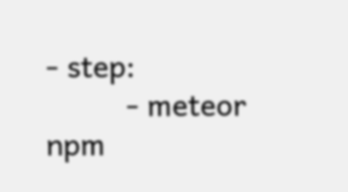- step:
          - meteor npm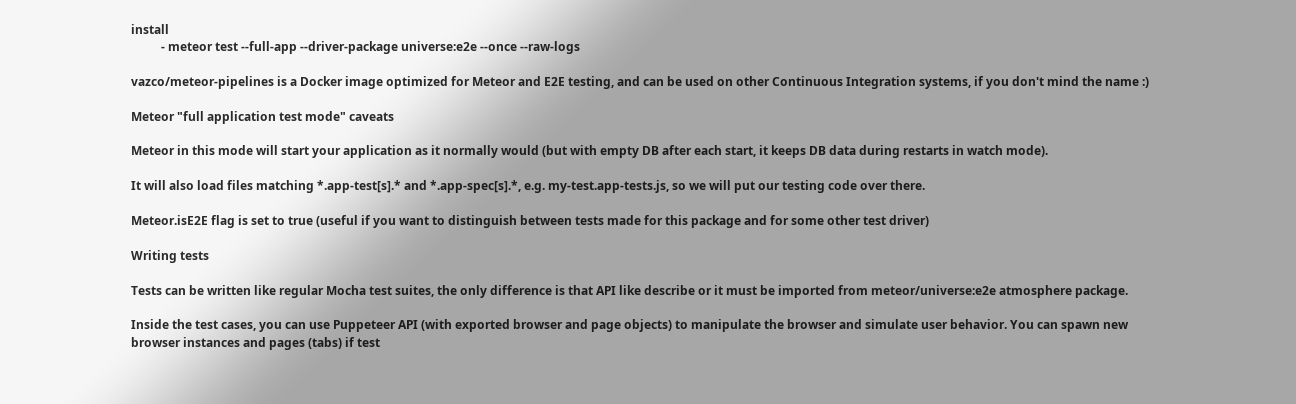install
          - meteor test --full-app --driver-package universe:e2e --once --raw-logs

vazco/meteor-pipelines is a Docker image optimized for Meteor and E2E testing, and can be used on other Continuous Integration systems, if you don't mind the name :)

Meteor "full application test mode" caveats

Meteor in this mode will start your application as it normally would (but with empty DB after each start, it keeps DB data during restarts in watch mode).

It will also load files matching *.app-test[s].* and *.app-spec[s].*, e.g. my-test.app-tests.js, so we will put our testing code over there.

Meteor.isE2E flag is set to true (useful if you want to distinguish between tests made for this package and for some other test driver)

Writing tests

Tests can be written like regular Mocha test suites, the only difference is that API like describe or it must be imported from meteor/universe:e2e atmosphere package.

Inside the test cases, you can use Puppeteer API (with exported browser and page objects) to manipulate the browser and simulate user behavior. You can spawn new browser instances and pages (tabs) if test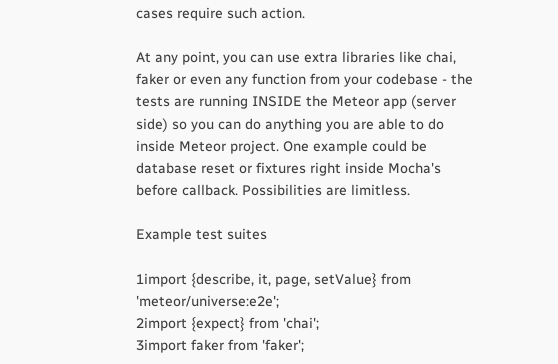cases require such action.

At any point, you can use extra libraries like chai, faker or even any function from your codebase - the tests are running INSIDE the Meteor app (server side) so you can do anything you are able to do inside Meteor project. One example could be database reset or fixtures right inside Mocha's before callback. Possibilities are limitless.

Example test suites

1import {describe, it, page, setValue} from 'meteor/universe:e2e';
2import {expect} from 'chai';
3import faker from 'faker';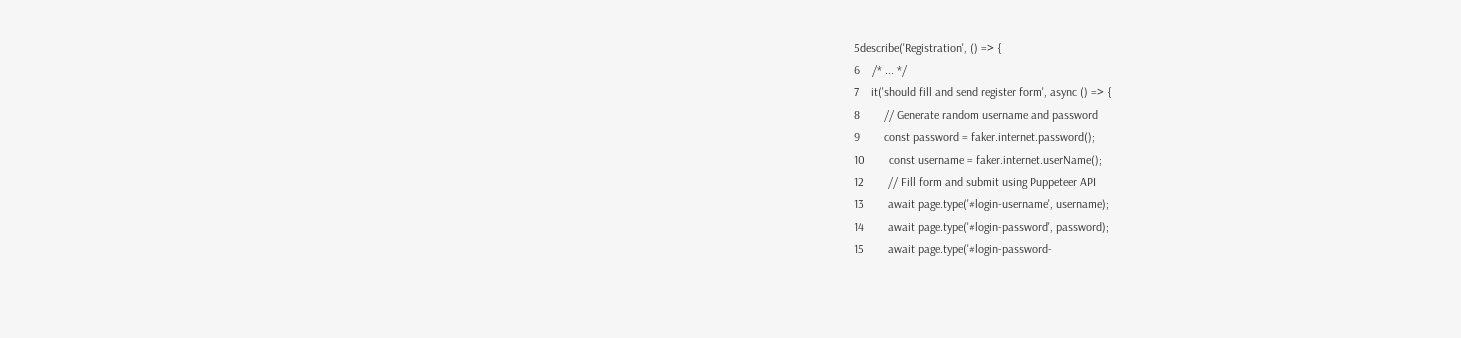5describe('Registration', () => {
6    /* ... */
7    it('should fill and send register form', async () => {
8        // Generate random username and password
9        const password = faker.internet.password();
10        const username = faker.internet.userName();
12        // Fill form and submit using Puppeteer API
13        await page.type('#login-username', username);
14        await page.type('#login-password', password);
15        await page.type('#login-password-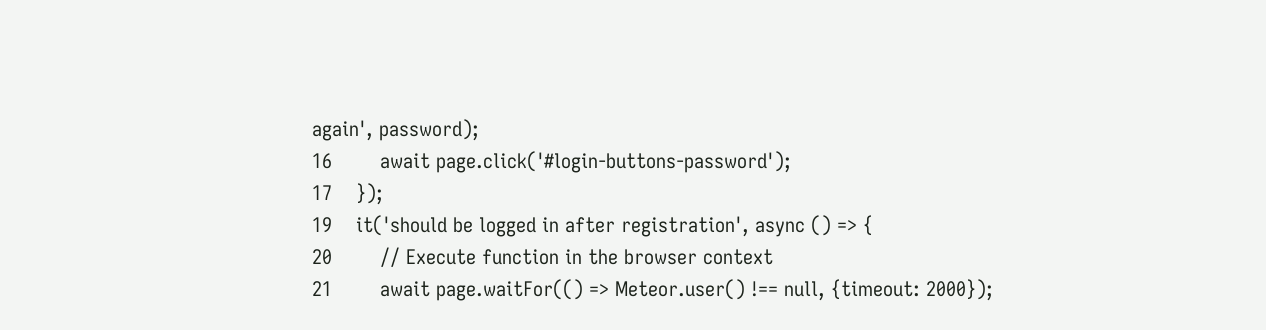again', password);
16        await page.click('#login-buttons-password');
17    });
19    it('should be logged in after registration', async () => {
20        // Execute function in the browser context
21        await page.waitFor(() => Meteor.user() !== null, {timeout: 2000});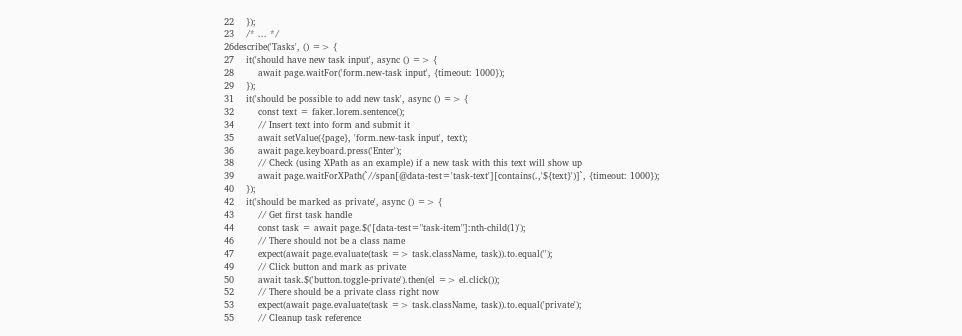22    });
23    /* ... */
26describe('Tasks', () => {
27    it('should have new task input', async () => {
28        await page.waitFor('form.new-task input', {timeout: 1000});
29    });
31    it('should be possible to add new task', async () => {
32        const text = faker.lorem.sentence();
34        // Insert text into form and submit it
35        await setValue({page}, 'form.new-task input', text);
36        await page.keyboard.press('Enter');
38        // Check (using XPath as an example) if a new task with this text will show up
39        await page.waitForXPath(`//span[@data-test='task-text'][contains(.,'${text}')]`, {timeout: 1000});
40    });
42    it('should be marked as private', async () => {
43        // Get first task handle
44        const task = await page.$('[data-test="task-item"]:nth-child(1)');
46        // There should not be a class name
47        expect(await page.evaluate(task => task.className, task)).to.equal('');
49        // Click button and mark as private
50        await task.$('button.toggle-private').then(el => el.click());
52        // There should be a private class right now
53        expect(await page.evaluate(task => task.className, task)).to.equal('private');
55        // Cleanup task reference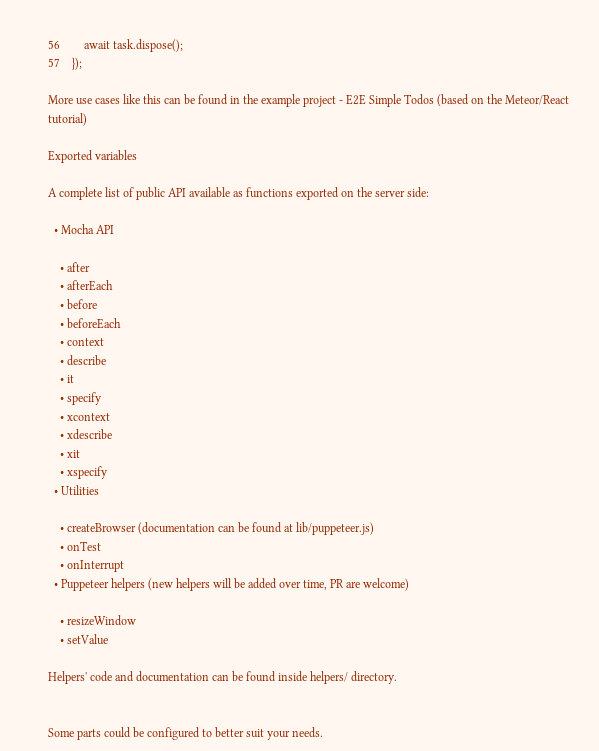56        await task.dispose();
57    });

More use cases like this can be found in the example project - E2E Simple Todos (based on the Meteor/React tutorial)

Exported variables

A complete list of public API available as functions exported on the server side:

  • Mocha API

    • after
    • afterEach
    • before
    • beforeEach
    • context
    • describe
    • it
    • specify
    • xcontext
    • xdescribe
    • xit
    • xspecify
  • Utilities

    • createBrowser (documentation can be found at lib/puppeteer.js)
    • onTest
    • onInterrupt
  • Puppeteer helpers (new helpers will be added over time, PR are welcome)

    • resizeWindow
    • setValue

Helpers' code and documentation can be found inside helpers/ directory.


Some parts could be configured to better suit your needs.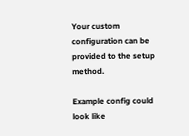Your custom configuration can be provided to the setup method.

Example config could look like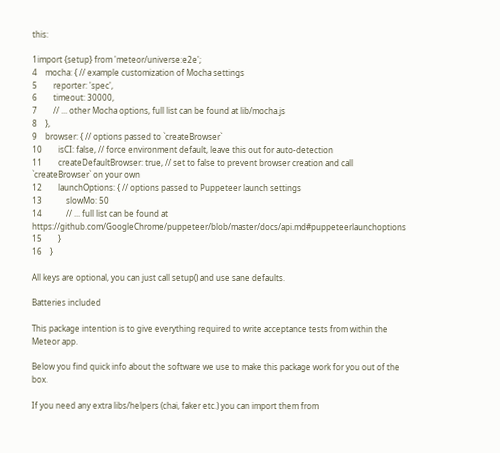this:

1import {setup} from 'meteor/universe:e2e';
4    mocha: { // example customization of Mocha settings
5        reporter: 'spec',
6        timeout: 30000,
7        // ... other Mocha options, full list can be found at lib/mocha.js
8    },
9    browser: { // options passed to `createBrowser`
10        isCI: false, // force environment default, leave this out for auto-detection
11        createDefaultBrowser: true, // set to false to prevent browser creation and call `createBrowser` on your own
12        launchOptions: { // options passed to Puppeteer launch settings
13            slowMo: 50
14            // ... full list can be found at https://github.com/GoogleChrome/puppeteer/blob/master/docs/api.md#puppeteerlaunchoptions
15        }
16    }

All keys are optional, you can just call setup() and use sane defaults.

Batteries included

This package intention is to give everything required to write acceptance tests from within the Meteor app.

Below you find quick info about the software we use to make this package work for you out of the box.

If you need any extra libs/helpers (chai, faker etc.) you can import them from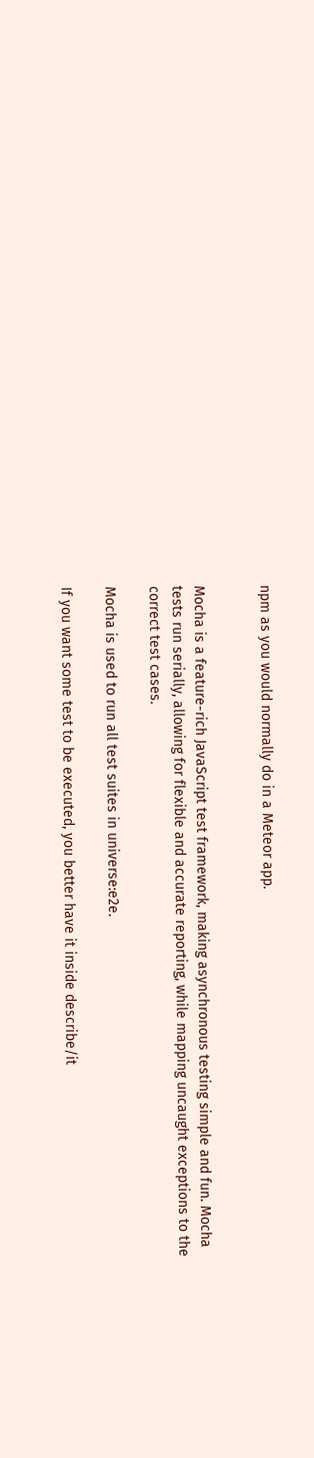npm as you would normally do in a Meteor app.


Mocha is a feature-rich JavaScript test framework, making asynchronous testing simple and fun. Mocha tests run serially, allowing for flexible and accurate reporting, while mapping uncaught exceptions to the correct test cases.

Mocha is used to run all test suites in universe:e2e.

If you want some test to be executed, you better have it inside describe/it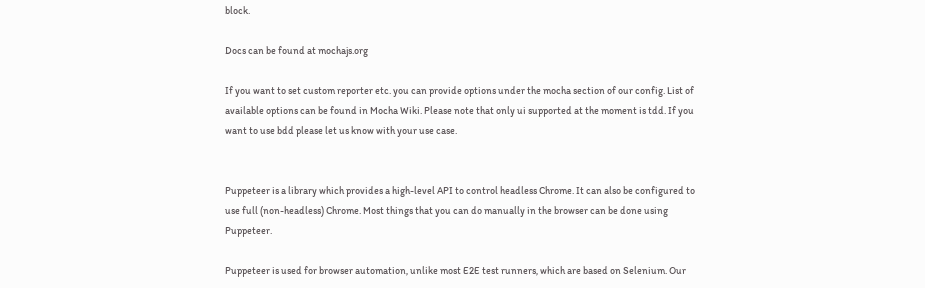block.

Docs can be found at mochajs.org

If you want to set custom reporter etc. you can provide options under the mocha section of our config. List of available options can be found in Mocha Wiki. Please note that only ui supported at the moment is tdd. If you want to use bdd please let us know with your use case.


Puppeteer is a library which provides a high-level API to control headless Chrome. It can also be configured to use full (non-headless) Chrome. Most things that you can do manually in the browser can be done using Puppeteer.

Puppeteer is used for browser automation, unlike most E2E test runners, which are based on Selenium. Our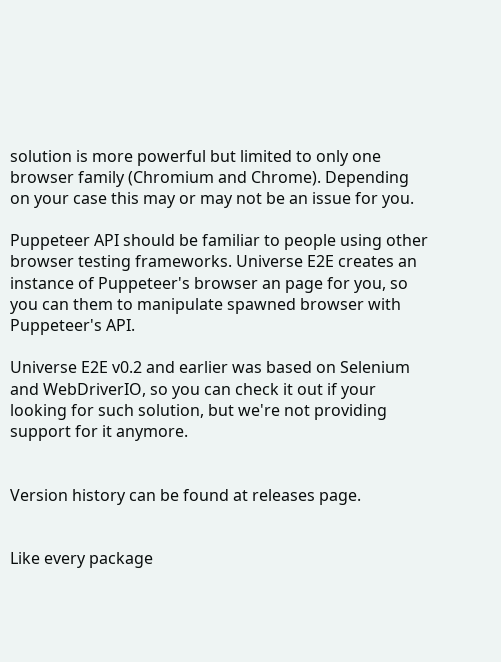solution is more powerful but limited to only one browser family (Chromium and Chrome). Depending on your case this may or may not be an issue for you.

Puppeteer API should be familiar to people using other browser testing frameworks. Universe E2E creates an instance of Puppeteer's browser an page for you, so you can them to manipulate spawned browser with Puppeteer's API.

Universe E2E v0.2 and earlier was based on Selenium and WebDriverIO, so you can check it out if your looking for such solution, but we're not providing support for it anymore.


Version history can be found at releases page.


Like every package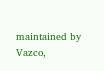maintained by Vazco,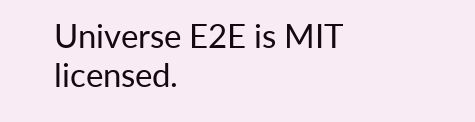Universe E2E is MIT licensed.